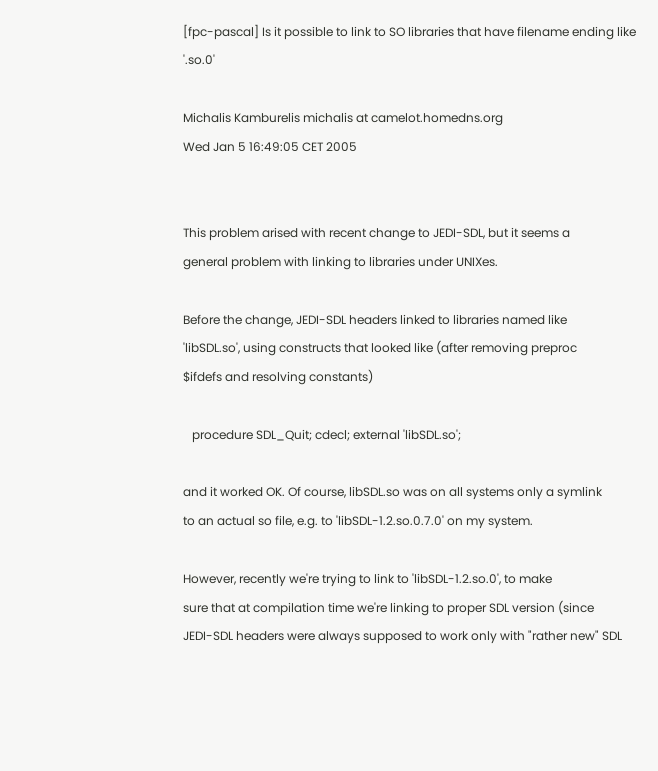[fpc-pascal] Is it possible to link to SO libraries that have filename ending like '.so.0'

Michalis Kamburelis michalis at camelot.homedns.org
Wed Jan 5 16:49:05 CET 2005


This problem arised with recent change to JEDI-SDL, but it seems a
general problem with linking to libraries under UNIXes.

Before the change, JEDI-SDL headers linked to libraries named like
'libSDL.so', using constructs that looked like (after removing preproc
$ifdefs and resolving constants)

   procedure SDL_Quit; cdecl; external 'libSDL.so';

and it worked OK. Of course, libSDL.so was on all systems only a symlink
to an actual so file, e.g. to 'libSDL-1.2.so.0.7.0' on my system.

However, recently we're trying to link to 'libSDL-1.2.so.0', to make
sure that at compilation time we're linking to proper SDL version (since
JEDI-SDL headers were always supposed to work only with "rather new" SDL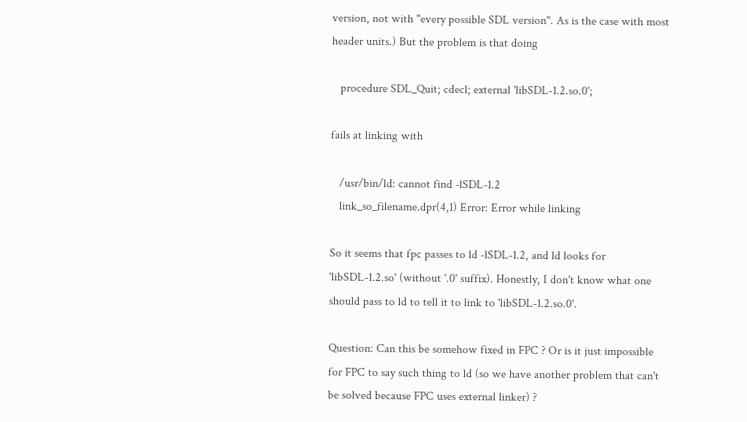version, not with "every possible SDL version". As is the case with most
header units.) But the problem is that doing

   procedure SDL_Quit; cdecl; external 'libSDL-1.2.so.0';

fails at linking with

   /usr/bin/ld: cannot find -lSDL-1.2
   link_so_filename.dpr(4,1) Error: Error while linking

So it seems that fpc passes to ld -lSDL-1.2, and ld looks for
'libSDL-1.2.so' (without '.0' suffix). Honestly, I don't know what one
should pass to ld to tell it to link to 'libSDL-1.2.so.0'.

Question: Can this be somehow fixed in FPC ? Or is it just impossible
for FPC to say such thing to ld (so we have another problem that can't
be solved because FPC uses external linker) ?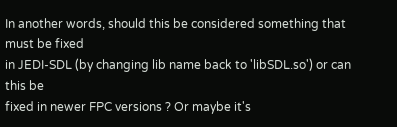In another words, should this be considered something that must be fixed
in JEDI-SDL (by changing lib name back to 'libSDL.so') or can this be
fixed in newer FPC versions ? Or maybe it's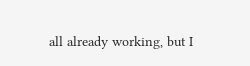all already working, but I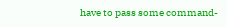have to pass some command-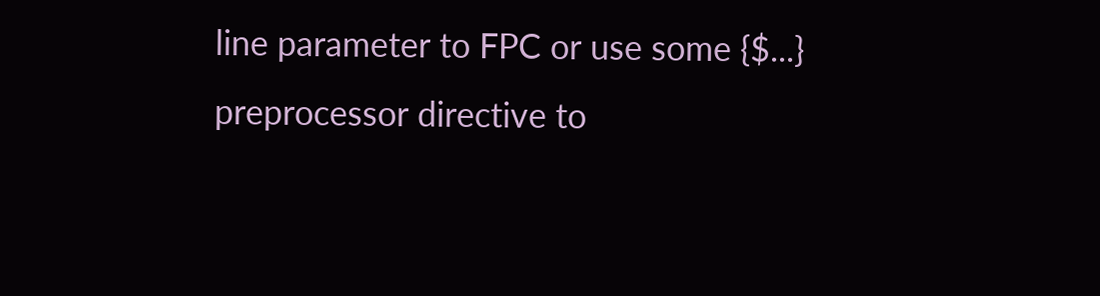line parameter to FPC or use some {$...}
preprocessor directive to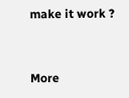make it work ?


More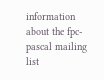information about the fpc-pascal mailing list